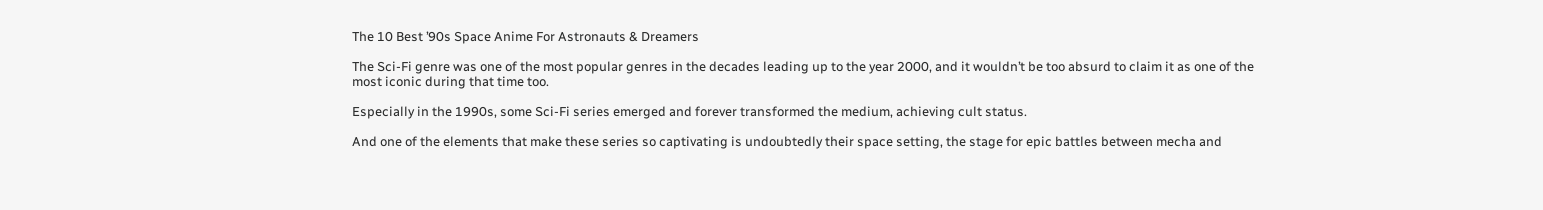The 10 Best ’90s Space Anime For Astronauts & Dreamers

The Sci-Fi genre was one of the most popular genres in the decades leading up to the year 2000, and it wouldn’t be too absurd to claim it as one of the most iconic during that time too.

Especially in the 1990s, some Sci-Fi series emerged and forever transformed the medium, achieving cult status.

And one of the elements that make these series so captivating is undoubtedly their space setting, the stage for epic battles between mecha and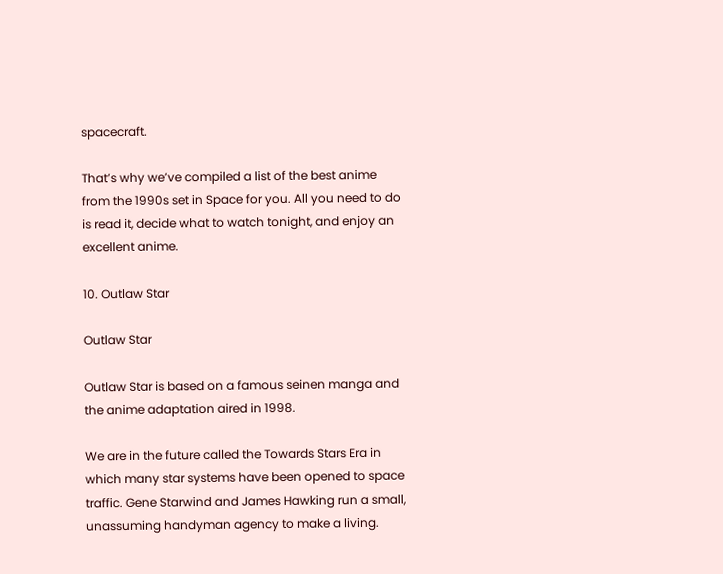spacecraft.

That’s why we’ve compiled a list of the best anime from the 1990s set in Space for you. All you need to do is read it, decide what to watch tonight, and enjoy an excellent anime.

10. Outlaw Star

Outlaw Star

Outlaw Star is based on a famous seinen manga and the anime adaptation aired in 1998.

We are in the future called the Towards Stars Era in which many star systems have been opened to space traffic. Gene Starwind and James Hawking run a small, unassuming handyman agency to make a living.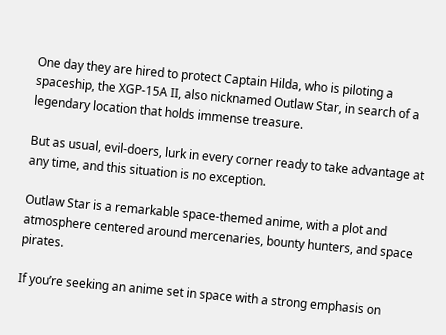One day they are hired to protect Captain Hilda, who is piloting a spaceship, the XGP-15A II, also nicknamed Outlaw Star, in search of a legendary location that holds immense treasure.

But as usual, evil-doers, lurk in every corner ready to take advantage at any time, and this situation is no exception.

Outlaw Star is a remarkable space-themed anime, with a plot and atmosphere centered around mercenaries, bounty hunters, and space pirates.

If you’re seeking an anime set in space with a strong emphasis on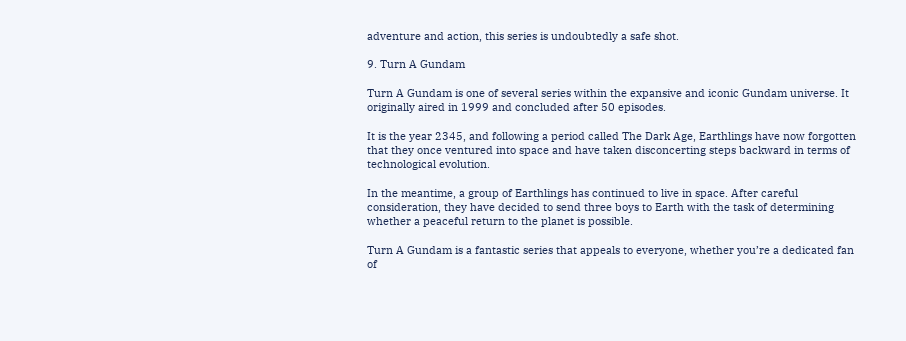adventure and action, this series is undoubtedly a safe shot.

9. Turn A Gundam

Turn A Gundam is one of several series within the expansive and iconic Gundam universe. It originally aired in 1999 and concluded after 50 episodes.

It is the year 2345, and following a period called The Dark Age, Earthlings have now forgotten that they once ventured into space and have taken disconcerting steps backward in terms of technological evolution.

In the meantime, a group of Earthlings has continued to live in space. After careful consideration, they have decided to send three boys to Earth with the task of determining whether a peaceful return to the planet is possible.

Turn A Gundam is a fantastic series that appeals to everyone, whether you’re a dedicated fan of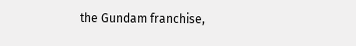the Gundam franchise,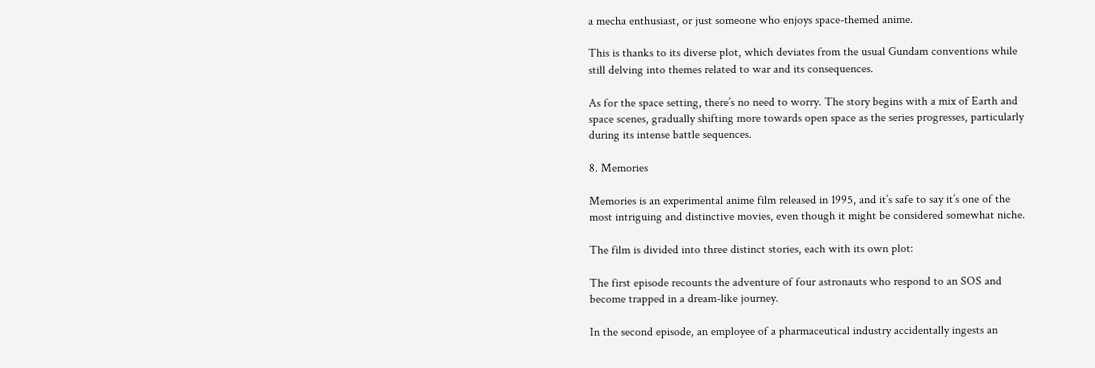a mecha enthusiast, or just someone who enjoys space-themed anime.

This is thanks to its diverse plot, which deviates from the usual Gundam conventions while still delving into themes related to war and its consequences.

As for the space setting, there’s no need to worry. The story begins with a mix of Earth and space scenes, gradually shifting more towards open space as the series progresses, particularly during its intense battle sequences.

8. Memories

Memories is an experimental anime film released in 1995, and it’s safe to say it’s one of the most intriguing and distinctive movies, even though it might be considered somewhat niche.

The film is divided into three distinct stories, each with its own plot:

The first episode recounts the adventure of four astronauts who respond to an SOS and become trapped in a dream-like journey.

In the second episode, an employee of a pharmaceutical industry accidentally ingests an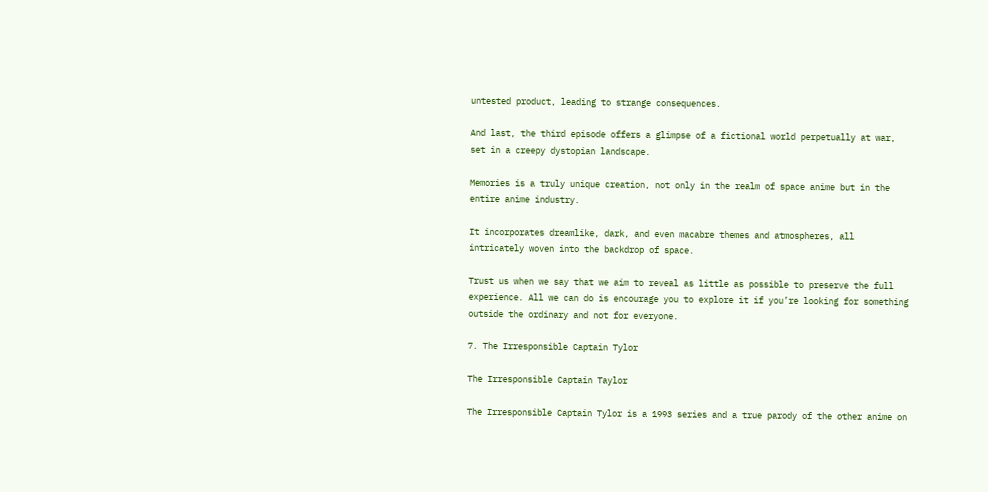untested product, leading to strange consequences.

And last, the third episode offers a glimpse of a fictional world perpetually at war, set in a creepy dystopian landscape.

Memories is a truly unique creation, not only in the realm of space anime but in the entire anime industry.

It incorporates dreamlike, dark, and even macabre themes and atmospheres, all intricately woven into the backdrop of space.

Trust us when we say that we aim to reveal as little as possible to preserve the full experience. All we can do is encourage you to explore it if you’re looking for something outside the ordinary and not for everyone.

7. The Irresponsible Captain Tylor

The Irresponsible Captain Taylor

The Irresponsible Captain Tylor is a 1993 series and a true parody of the other anime on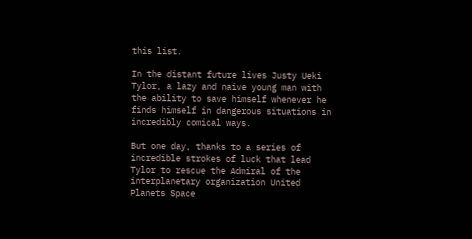this list.

In the distant future lives Justy Ueki Tylor, a lazy and naive young man with the ability to save himself whenever he finds himself in dangerous situations in incredibly comical ways.

But one day, thanks to a series of incredible strokes of luck that lead Tylor to rescue the Admiral of the interplanetary organization United Planets Space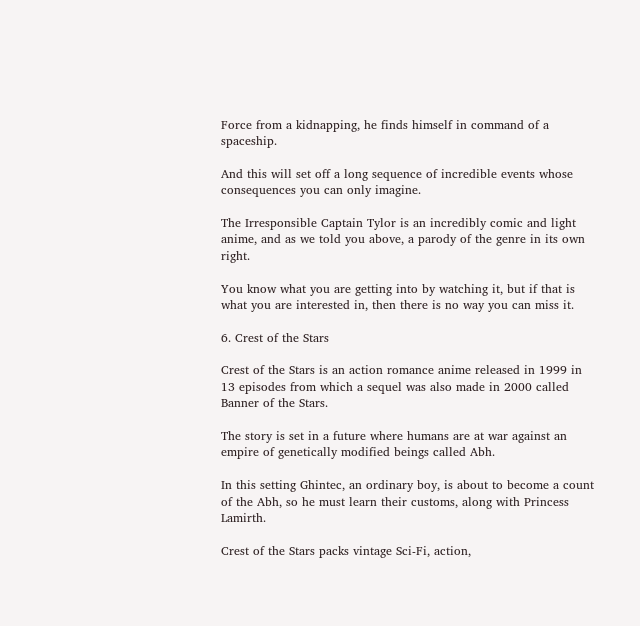Force from a kidnapping, he finds himself in command of a spaceship.

And this will set off a long sequence of incredible events whose consequences you can only imagine.

The Irresponsible Captain Tylor is an incredibly comic and light anime, and as we told you above, a parody of the genre in its own right.

You know what you are getting into by watching it, but if that is what you are interested in, then there is no way you can miss it.

6. Crest of the Stars

Crest of the Stars is an action romance anime released in 1999 in 13 episodes from which a sequel was also made in 2000 called Banner of the Stars.

The story is set in a future where humans are at war against an empire of genetically modified beings called Abh.

In this setting Ghintec, an ordinary boy, is about to become a count of the Abh, so he must learn their customs, along with Princess Lamirth.

Crest of the Stars packs vintage Sci-Fi, action,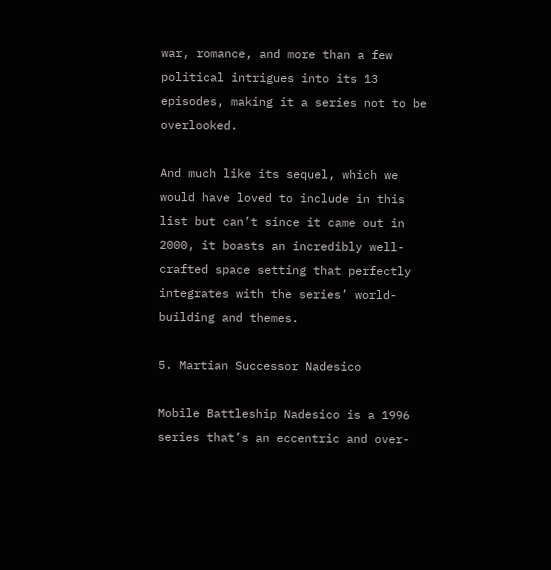war, romance, and more than a few political intrigues into its 13 episodes, making it a series not to be overlooked.

And much like its sequel, which we would have loved to include in this list but can’t since it came out in 2000, it boasts an incredibly well-crafted space setting that perfectly integrates with the series’ world-building and themes.

5. Martian Successor Nadesico

Mobile Battleship Nadesico is a 1996 series that’s an eccentric and over-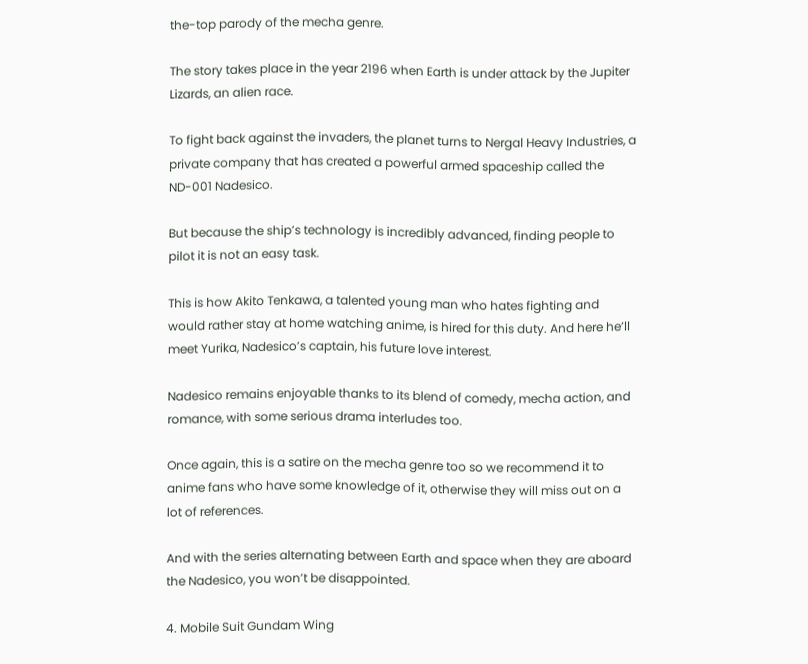the-top parody of the mecha genre.

The story takes place in the year 2196 when Earth is under attack by the Jupiter Lizards, an alien race.

To fight back against the invaders, the planet turns to Nergal Heavy Industries, a private company that has created a powerful armed spaceship called the ND-001 Nadesico.

But because the ship’s technology is incredibly advanced, finding people to pilot it is not an easy task.

This is how Akito Tenkawa, a talented young man who hates fighting and would rather stay at home watching anime, is hired for this duty. And here he’ll meet Yurika, Nadesico’s captain, his future love interest.

Nadesico remains enjoyable thanks to its blend of comedy, mecha action, and romance, with some serious drama interludes too.

Once again, this is a satire on the mecha genre too so we recommend it to anime fans who have some knowledge of it, otherwise they will miss out on a lot of references.

And with the series alternating between Earth and space when they are aboard the Nadesico, you won’t be disappointed.

4. Mobile Suit Gundam Wing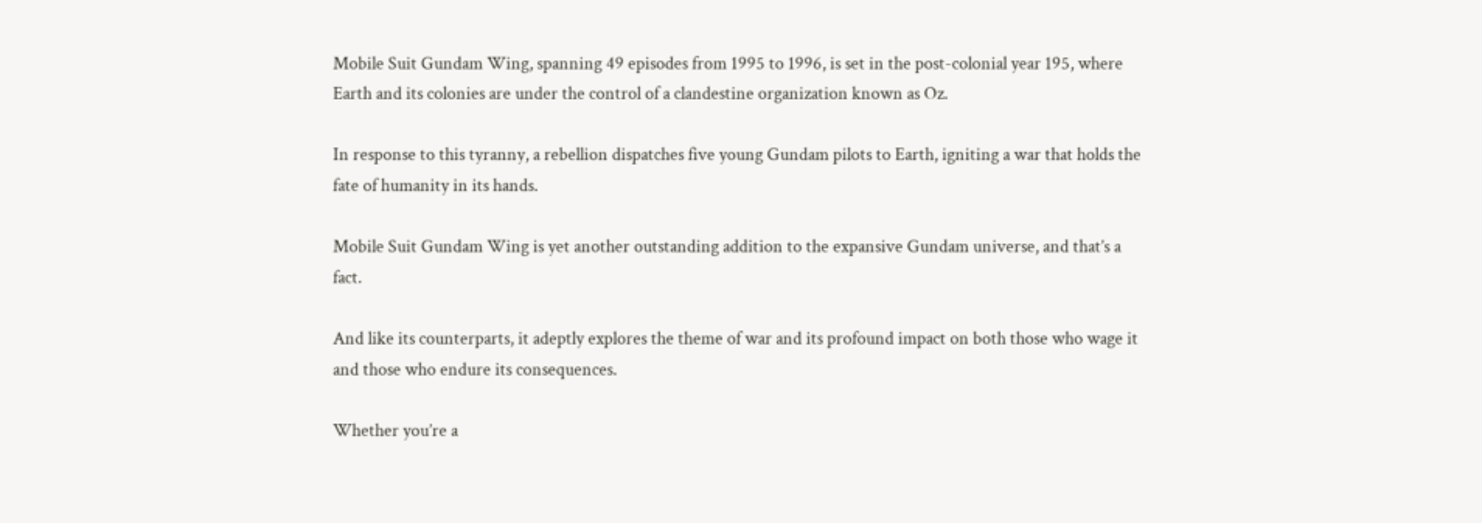Mobile Suit Gundam Wing, spanning 49 episodes from 1995 to 1996, is set in the post-colonial year 195, where Earth and its colonies are under the control of a clandestine organization known as Oz.

In response to this tyranny, a rebellion dispatches five young Gundam pilots to Earth, igniting a war that holds the fate of humanity in its hands.

Mobile Suit Gundam Wing is yet another outstanding addition to the expansive Gundam universe, and that’s a fact.

And like its counterparts, it adeptly explores the theme of war and its profound impact on both those who wage it and those who endure its consequences.

Whether you’re a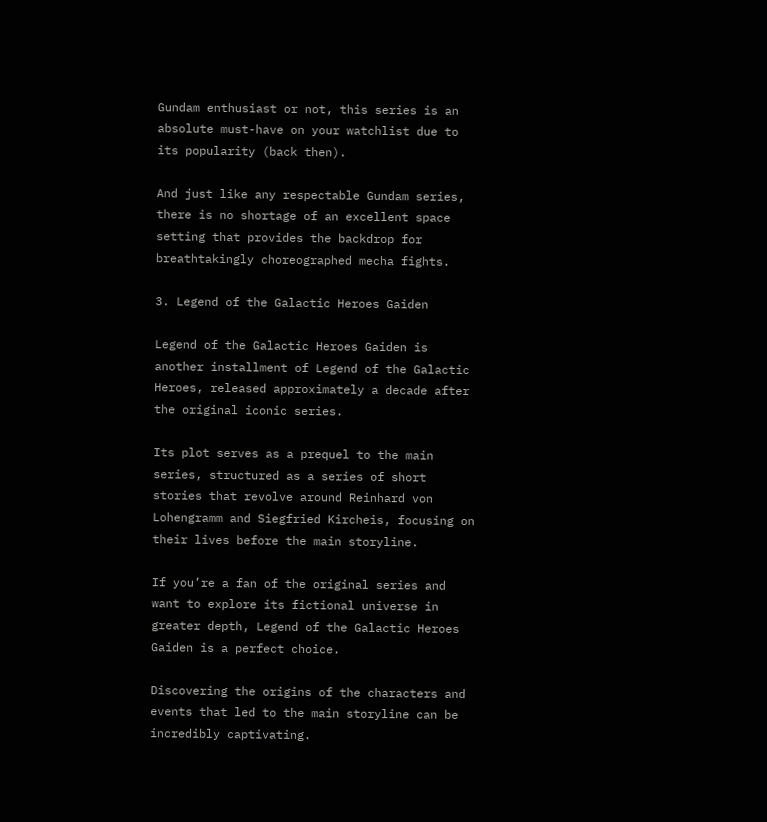Gundam enthusiast or not, this series is an absolute must-have on your watchlist due to its popularity (back then).

And just like any respectable Gundam series, there is no shortage of an excellent space setting that provides the backdrop for breathtakingly choreographed mecha fights.

3. Legend of the Galactic Heroes Gaiden

Legend of the Galactic Heroes Gaiden is another installment of Legend of the Galactic Heroes, released approximately a decade after the original iconic series.

Its plot serves as a prequel to the main series, structured as a series of short stories that revolve around Reinhard von Lohengramm and Siegfried Kircheis, focusing on their lives before the main storyline.

If you’re a fan of the original series and want to explore its fictional universe in greater depth, Legend of the Galactic Heroes Gaiden is a perfect choice.

Discovering the origins of the characters and events that led to the main storyline can be incredibly captivating.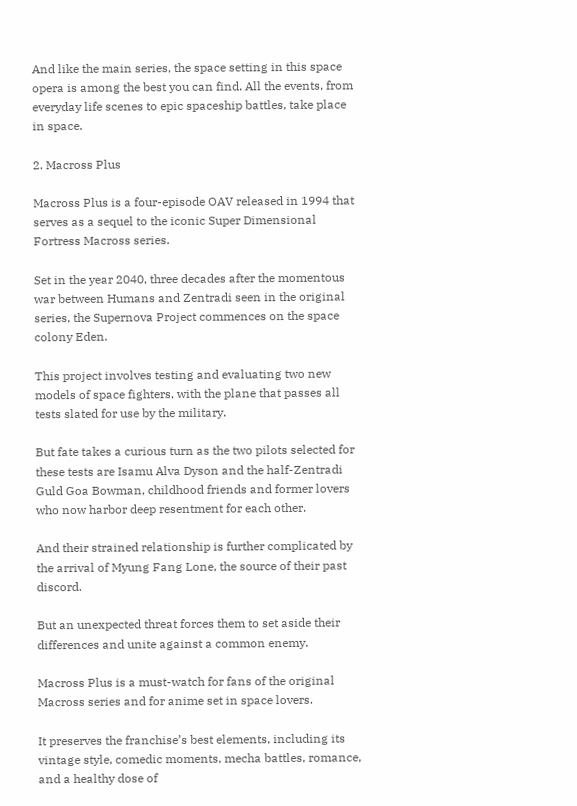And like the main series, the space setting in this space opera is among the best you can find. All the events, from everyday life scenes to epic spaceship battles, take place in space.

2. Macross Plus

Macross Plus is a four-episode OAV released in 1994 that serves as a sequel to the iconic Super Dimensional Fortress Macross series.

Set in the year 2040, three decades after the momentous war between Humans and Zentradi seen in the original series, the Supernova Project commences on the space colony Eden.

This project involves testing and evaluating two new models of space fighters, with the plane that passes all tests slated for use by the military.

But fate takes a curious turn as the two pilots selected for these tests are Isamu Alva Dyson and the half-Zentradi Guld Goa Bowman, childhood friends and former lovers who now harbor deep resentment for each other.

And their strained relationship is further complicated by the arrival of Myung Fang Lone, the source of their past discord.

But an unexpected threat forces them to set aside their differences and unite against a common enemy.

Macross Plus is a must-watch for fans of the original Macross series and for anime set in space lovers.

It preserves the franchise’s best elements, including its vintage style, comedic moments, mecha battles, romance, and a healthy dose of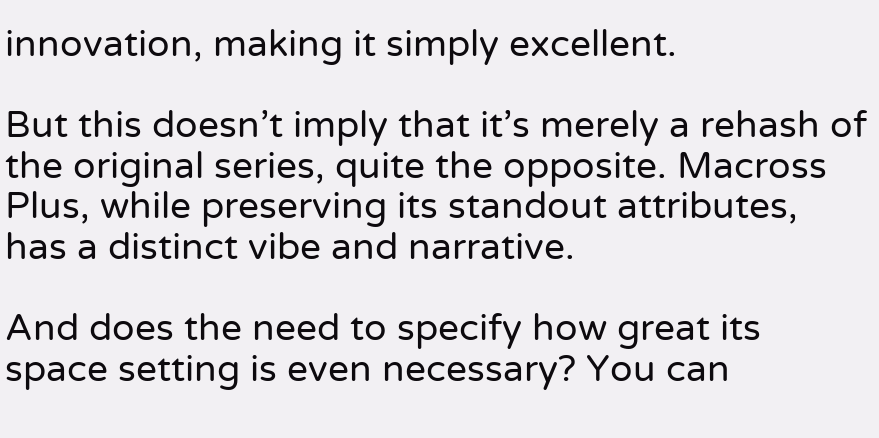innovation, making it simply excellent.

But this doesn’t imply that it’s merely a rehash of the original series, quite the opposite. Macross Plus, while preserving its standout attributes, has a distinct vibe and narrative.

And does the need to specify how great its space setting is even necessary? You can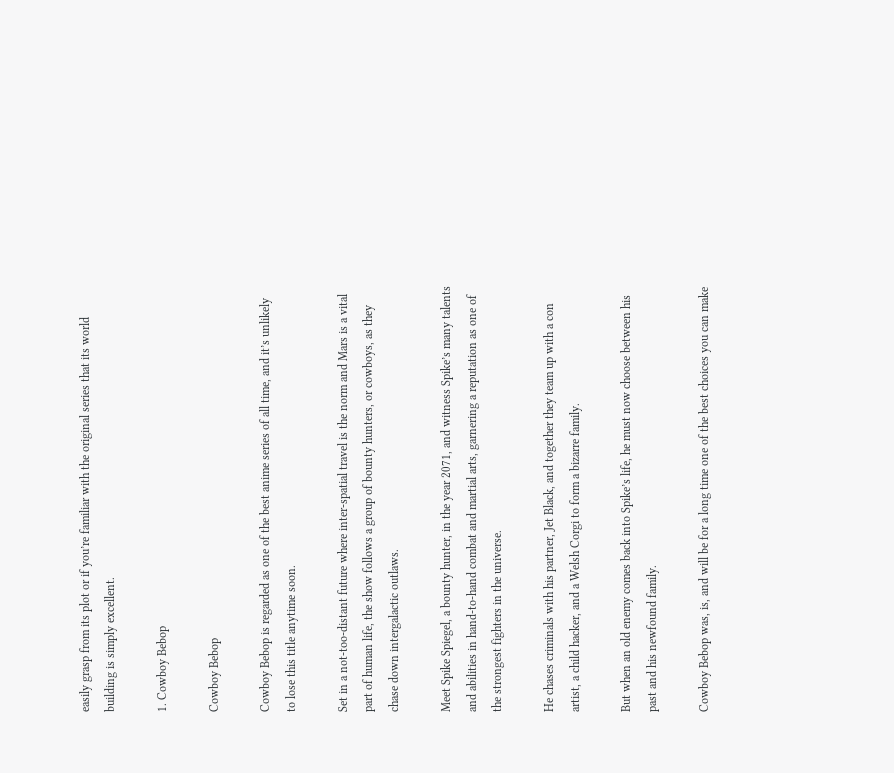easily grasp from its plot or if you’re familiar with the original series that its world building is simply excellent.

1. Cowboy Bebop

Cowboy Bebop

Cowboy Bebop is regarded as one of the best anime series of all time, and it’s unlikely to lose this title anytime soon.

Set in a not-too-distant future where inter-spatial travel is the norm and Mars is a vital part of human life, the show follows a group of bounty hunters, or cowboys, as they chase down intergalactic outlaws.

Meet Spike Spiegel, a bounty hunter, in the year 2071, and witness Spike’s many talents and abilities in hand-to-hand combat and martial arts, garnering a reputation as one of the strongest fighters in the universe.

He chases criminals with his partner, Jet Black, and together they team up with a con artist, a child hacker, and a Welsh Corgi to form a bizarre family.

But when an old enemy comes back into Spike’s life, he must now choose between his past and his newfound family.

Cowboy Bebop was, is, and will be for a long time one of the best choices you can make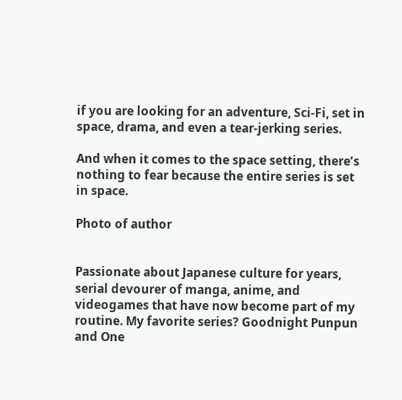if you are looking for an adventure, Sci-Fi, set in space, drama, and even a tear-jerking series.

And when it comes to the space setting, there’s nothing to fear because the entire series is set in space.

Photo of author


Passionate about Japanese culture for years, serial devourer of manga, anime, and videogames that have now become part of my routine. My favorite series? Goodnight Punpun and One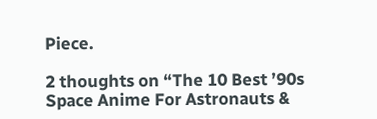Piece.

2 thoughts on “The 10 Best ’90s Space Anime For Astronauts &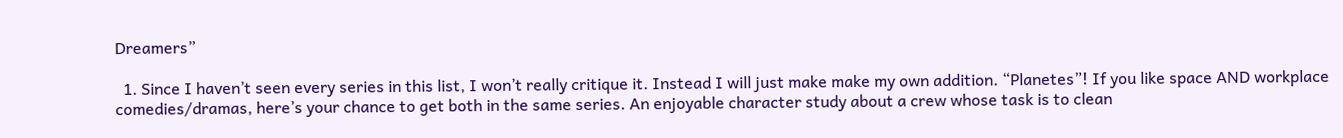Dreamers”

  1. Since I haven’t seen every series in this list, I won’t really critique it. Instead I will just make make my own addition. “Planetes”! If you like space AND workplace comedies/dramas, here’s your chance to get both in the same series. An enjoyable character study about a crew whose task is to clean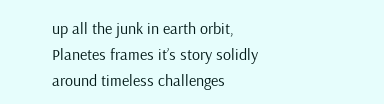up all the junk in earth orbit, Planetes frames it’s story solidly around timeless challenges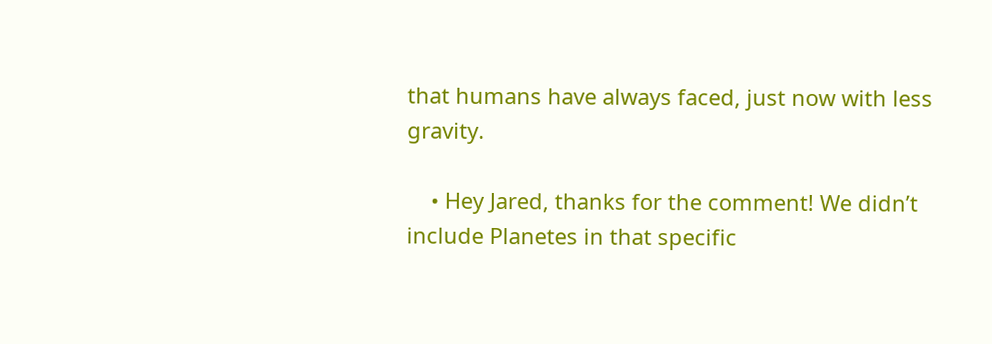that humans have always faced, just now with less gravity.

    • Hey Jared, thanks for the comment! We didn’t include Planetes in that specific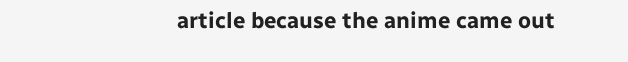article because the anime came out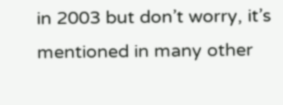in 2003 but don’t worry, it’s mentioned in many other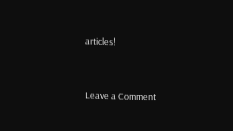articles!


Leave a Comment